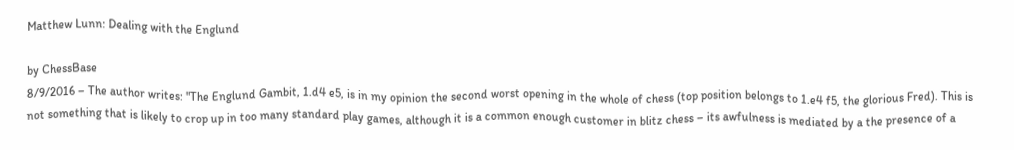Matthew Lunn: Dealing with the Englund

by ChessBase
8/9/2016 – The author writes: "The Englund Gambit, 1.d4 e5, is in my opinion the second worst opening in the whole of chess (top position belongs to 1.e4 f5, the glorious Fred). This is not something that is likely to crop up in too many standard play games, although it is a common enough customer in blitz chess – its awfulness is mediated by a the presence of a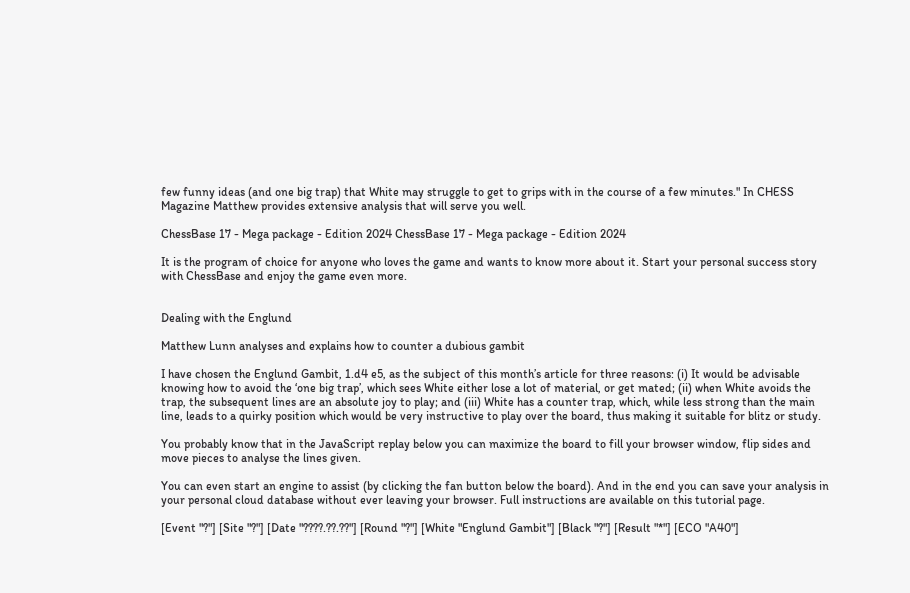few funny ideas (and one big trap) that White may struggle to get to grips with in the course of a few minutes." In CHESS Magazine Matthew provides extensive analysis that will serve you well.

ChessBase 17 - Mega package - Edition 2024 ChessBase 17 - Mega package - Edition 2024

It is the program of choice for anyone who loves the game and wants to know more about it. Start your personal success story with ChessBase and enjoy the game even more.


Dealing with the Englund

Matthew Lunn analyses and explains how to counter a dubious gambit

I have chosen the Englund Gambit, 1.d4 e5, as the subject of this month’s article for three reasons: (i) It would be advisable knowing how to avoid the ‘one big trap’, which sees White either lose a lot of material, or get mated; (ii) when White avoids the trap, the subsequent lines are an absolute joy to play; and (iii) White has a counter trap, which, while less strong than the main line, leads to a quirky position which would be very instructive to play over the board, thus making it suitable for blitz or study.

You probably know that in the JavaScript replay below you can maximize the board to fill your browser window, flip sides and move pieces to analyse the lines given.

You can even start an engine to assist (by clicking the fan button below the board). And in the end you can save your analysis in your personal cloud database without ever leaving your browser. Full instructions are available on this tutorial page.

[Event "?"] [Site "?"] [Date "????.??.??"] [Round "?"] [White "Englund Gambit"] [Black "?"] [Result "*"] [ECO "A40"]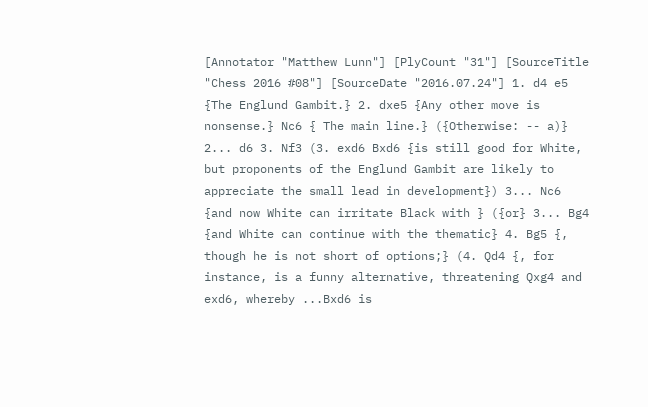[Annotator "Matthew Lunn"] [PlyCount "31"] [SourceTitle "Chess 2016 #08"] [SourceDate "2016.07.24"] 1. d4 e5 {The Englund Gambit.} 2. dxe5 {Any other move is nonsense.} Nc6 { The main line.} ({Otherwise: -- a)} 2... d6 3. Nf3 (3. exd6 Bxd6 {is still good for White, but proponents of the Englund Gambit are likely to appreciate the small lead in development}) 3... Nc6 {and now White can irritate Black with } ({or} 3... Bg4 {and White can continue with the thematic} 4. Bg5 {, though he is not short of options;} (4. Qd4 {, for instance, is a funny alternative, threatening Qxg4 and exd6, whereby ...Bxd6 is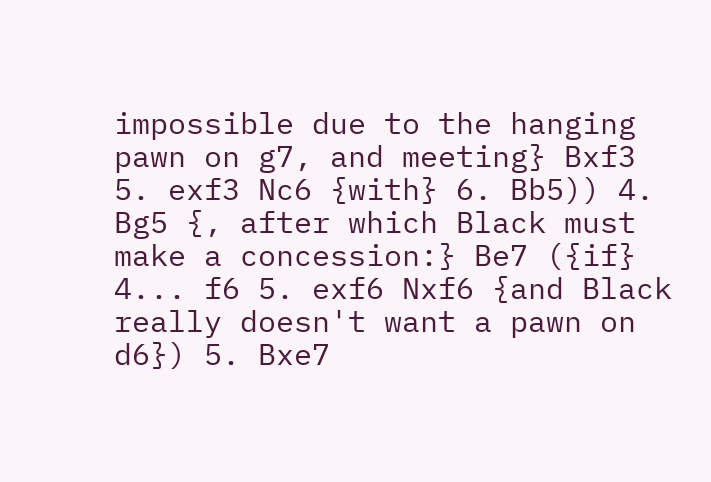impossible due to the hanging pawn on g7, and meeting} Bxf3 5. exf3 Nc6 {with} 6. Bb5)) 4. Bg5 {, after which Black must make a concession:} Be7 ({if} 4... f6 5. exf6 Nxf6 {and Black really doesn't want a pawn on d6}) 5. Bxe7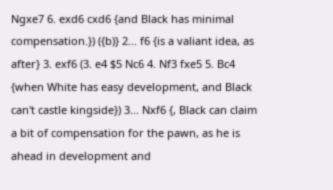Ngxe7 6. exd6 cxd6 {and Black has minimal compensation.}) ({b)} 2... f6 {is a valiant idea, as after} 3. exf6 (3. e4 $5 Nc6 4. Nf3 fxe5 5. Bc4 {when White has easy development, and Black can't castle kingside}) 3... Nxf6 {, Black can claim a bit of compensation for the pawn, as he is ahead in development and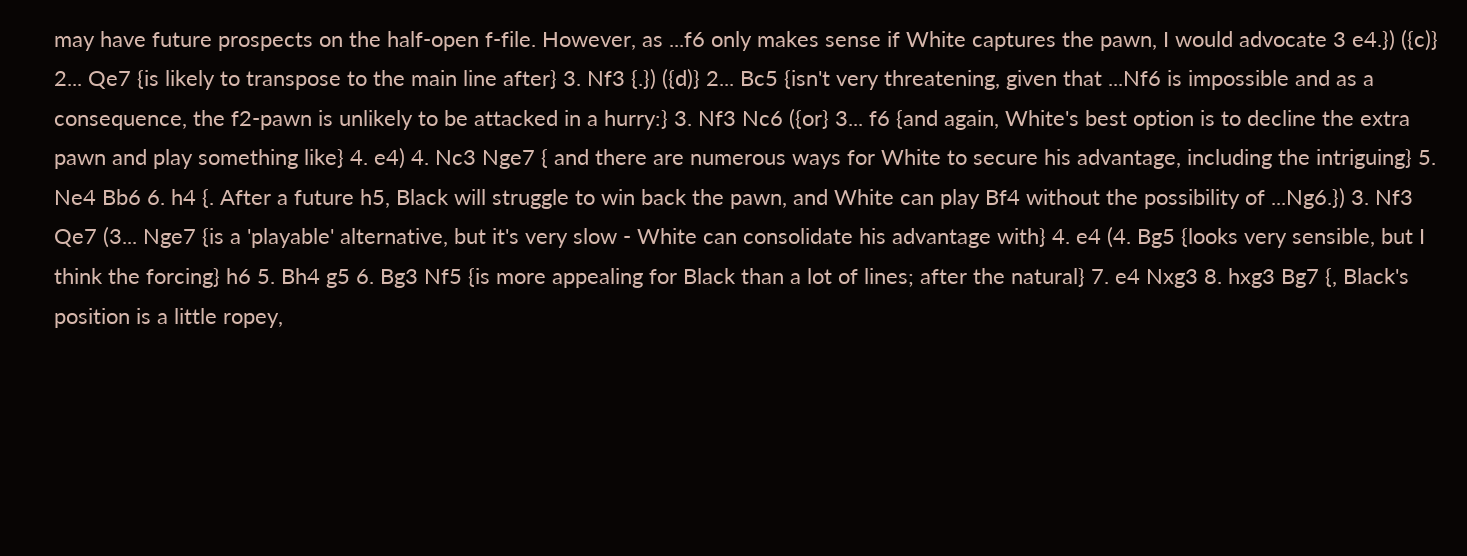may have future prospects on the half-open f-file. However, as ...f6 only makes sense if White captures the pawn, I would advocate 3 e4.}) ({c)} 2... Qe7 {is likely to transpose to the main line after} 3. Nf3 {.}) ({d)} 2... Bc5 {isn't very threatening, given that ...Nf6 is impossible and as a consequence, the f2-pawn is unlikely to be attacked in a hurry:} 3. Nf3 Nc6 ({or} 3... f6 {and again, White's best option is to decline the extra pawn and play something like} 4. e4) 4. Nc3 Nge7 { and there are numerous ways for White to secure his advantage, including the intriguing} 5. Ne4 Bb6 6. h4 {. After a future h5, Black will struggle to win back the pawn, and White can play Bf4 without the possibility of ...Ng6.}) 3. Nf3 Qe7 (3... Nge7 {is a 'playable' alternative, but it's very slow - White can consolidate his advantage with} 4. e4 (4. Bg5 {looks very sensible, but I think the forcing} h6 5. Bh4 g5 6. Bg3 Nf5 {is more appealing for Black than a lot of lines; after the natural} 7. e4 Nxg3 8. hxg3 Bg7 {, Black's position is a little ropey,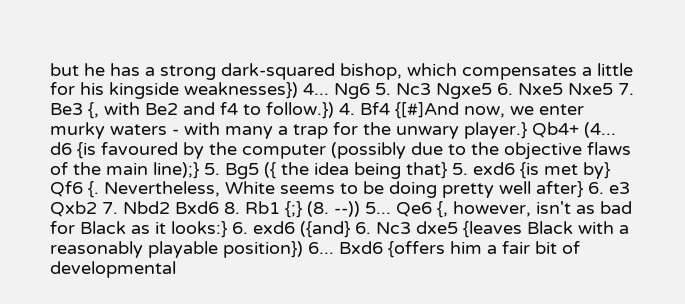but he has a strong dark-squared bishop, which compensates a little for his kingside weaknesses}) 4... Ng6 5. Nc3 Ngxe5 6. Nxe5 Nxe5 7. Be3 {, with Be2 and f4 to follow.}) 4. Bf4 {[#]And now, we enter murky waters - with many a trap for the unwary player.} Qb4+ (4... d6 {is favoured by the computer (possibly due to the objective flaws of the main line);} 5. Bg5 ({ the idea being that} 5. exd6 {is met by} Qf6 {. Nevertheless, White seems to be doing pretty well after} 6. e3 Qxb2 7. Nbd2 Bxd6 8. Rb1 {;} (8. --)) 5... Qe6 {, however, isn't as bad for Black as it looks:} 6. exd6 ({and} 6. Nc3 dxe5 {leaves Black with a reasonably playable position}) 6... Bxd6 {offers him a fair bit of developmental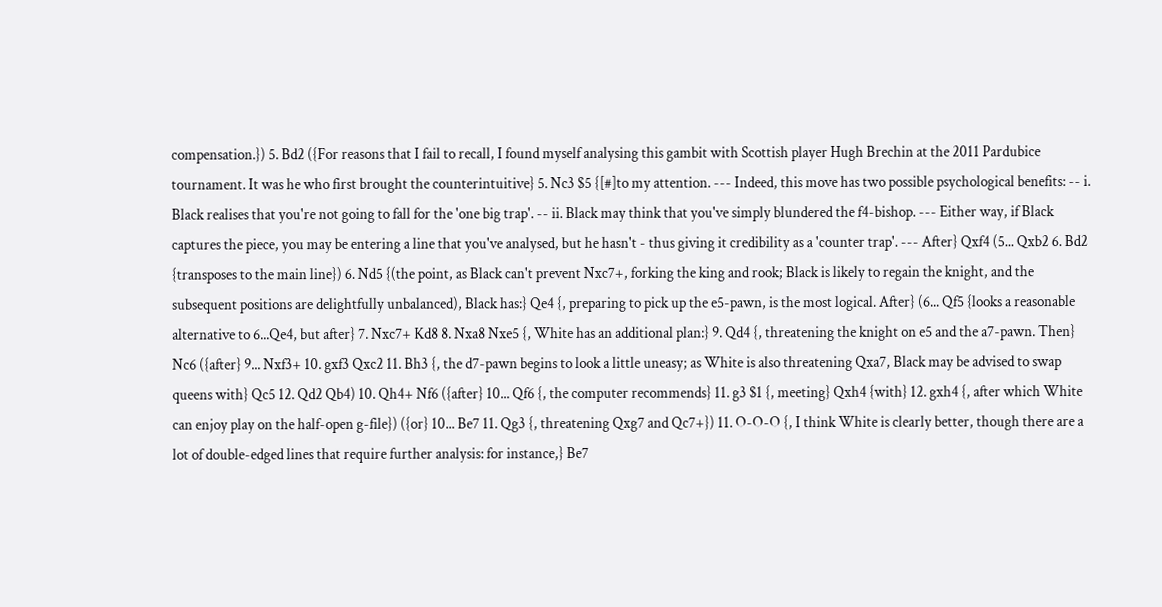compensation.}) 5. Bd2 ({For reasons that I fail to recall, I found myself analysing this gambit with Scottish player Hugh Brechin at the 2011 Pardubice tournament. It was he who first brought the counterintuitive} 5. Nc3 $5 {[#]to my attention. --- Indeed, this move has two possible psychological benefits: -- i. Black realises that you're not going to fall for the 'one big trap'. -- ii. Black may think that you've simply blundered the f4-bishop. --- Either way, if Black captures the piece, you may be entering a line that you've analysed, but he hasn't - thus giving it credibility as a 'counter trap'. --- After} Qxf4 (5... Qxb2 6. Bd2 {transposes to the main line}) 6. Nd5 {(the point, as Black can't prevent Nxc7+, forking the king and rook; Black is likely to regain the knight, and the subsequent positions are delightfully unbalanced), Black has:} Qe4 {, preparing to pick up the e5-pawn, is the most logical. After} (6... Qf5 {looks a reasonable alternative to 6...Qe4, but after} 7. Nxc7+ Kd8 8. Nxa8 Nxe5 {, White has an additional plan:} 9. Qd4 {, threatening the knight on e5 and the a7-pawn. Then} Nc6 ({after} 9... Nxf3+ 10. gxf3 Qxc2 11. Bh3 {, the d7-pawn begins to look a little uneasy; as White is also threatening Qxa7, Black may be advised to swap queens with} Qc5 12. Qd2 Qb4) 10. Qh4+ Nf6 ({after} 10... Qf6 {, the computer recommends} 11. g3 $1 {, meeting} Qxh4 {with} 12. gxh4 {, after which White can enjoy play on the half-open g-file}) ({or} 10... Be7 11. Qg3 {, threatening Qxg7 and Qc7+}) 11. O-O-O {, I think White is clearly better, though there are a lot of double-edged lines that require further analysis: for instance,} Be7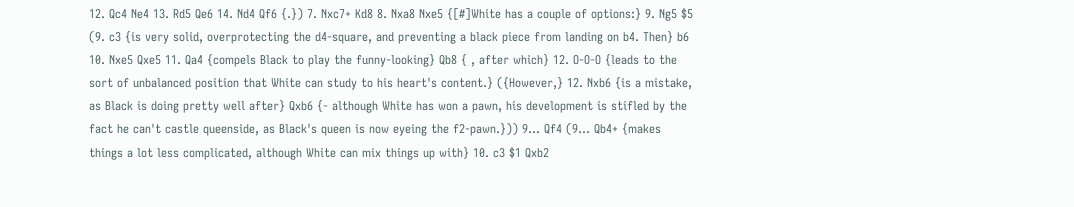12. Qc4 Ne4 13. Rd5 Qe6 14. Nd4 Qf6 {.}) 7. Nxc7+ Kd8 8. Nxa8 Nxe5 {[#]White has a couple of options:} 9. Ng5 $5 (9. c3 {is very solid, overprotecting the d4-square, and preventing a black piece from landing on b4. Then} b6 10. Nxe5 Qxe5 11. Qa4 {compels Black to play the funny-looking} Qb8 { , after which} 12. O-O-O {leads to the sort of unbalanced position that White can study to his heart's content.} ({However,} 12. Nxb6 {is a mistake, as Black is doing pretty well after} Qxb6 {- although White has won a pawn, his development is stifled by the fact he can't castle queenside, as Black's queen is now eyeing the f2-pawn.})) 9... Qf4 (9... Qb4+ {makes things a lot less complicated, although White can mix things up with} 10. c3 $1 Qxb2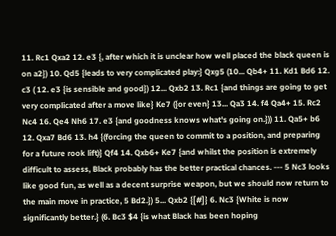11. Rc1 Qxa2 12. e3 {, after which it is unclear how well placed the black queen is on a2}) 10. Qd5 {leads to very complicated play:} Qxg5 (10... Qb4+ 11. Kd1 Bd6 12. c3 ( 12. e3 {is sensible and good}) 12... Qxb2 13. Rc1 {and things are going to get very complicated after a move like} Ke7 ({or even} 13... Qa3 14. f4 Qa4+ 15. Rc2 Nc4 16. Qe4 Nh6 17. e3 {and goodness knows what's going on.})) 11. Qa5+ b6 12. Qxa7 Bd6 13. h4 {(forcing the queen to commit to a position, and preparing for a future rook lift)} Qf4 14. Qxb6+ Ke7 {and whilst the position is extremely difficult to assess, Black probably has the better practical chances. --- 5 Nc3 looks like good fun, as well as a decent surprise weapon, but we should now return to the main move in practice, 5 Bd2.}) 5... Qxb2 {[#]} 6. Nc3 {White is now significantly better.} (6. Bc3 $4 {is what Black has been hoping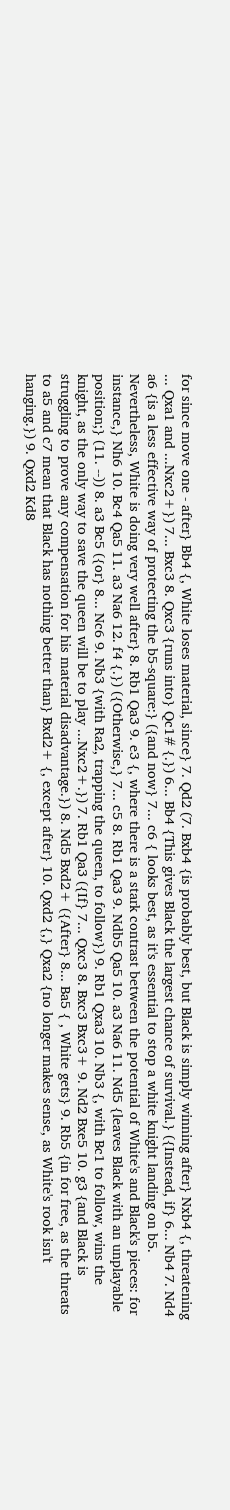for since move one - after} Bb4 {, White loses material, since} 7. Qd2 (7. Bxb4 {is probably best, but Black is simply winning after} Nxb4 {, threatening ... Qxa1 and ...Nxc2+}) 7... Bxc3 8. Qxc3 {runs into} Qc1# {.}) 6... Bb4 {This gives Black the largest chance of survival.} ({Instead, if} 6... Nb4 7. Nd4 a6 {is a less effective way of protecting the b5-square:} ({and now} 7... c6 { looks best, as it's essential to stop a white knight landing on b5. Nevertheless, White is doing very well after} 8. Rb1 Qa3 9. e3 {, where there is a stark contrast between the potential of White's and Black's pieces: for instance,} Nh6 10. Bc4 Qa5 11. a3 Na6 12. f4 {.}) ({Otherwise,} 7... c5 8. Rb1 Qa3 9. Ndb5 Qa5 10. a3 Na6 11. Nd5 {leaves Black with an unplayable position;} (11. --)) 8. a3 Bc5 ({or} 8... Nc6 9. Nb3 {with Ra2, trapping the queen, to follow}) 9. Rb1 Qxa3 10. Nb3 {, with Bc1 to follow, wins the knight, as the only way to save the queen will be to play ...Nxc2+.}) 7. Rb1 Qa3 ({If} 7... Qxc3 8. Bxc3 Bxc3+ 9. Nd2 Bxe5 10. g3 {and Black is struggling to prove any compensation for his material disadvantage.}) 8. Nd5 Bxd2+ ({After} 8... Ba5 { , White gets} 9. Rb5 {in for free, as the threats to a5 and c7 mean that Black has nothing better than} Bxd2+ {, except after} 10. Qxd2 {,} Qxa2 {no longer makes sense, as White's rook isn't hanging.}) 9. Qxd2 Kd8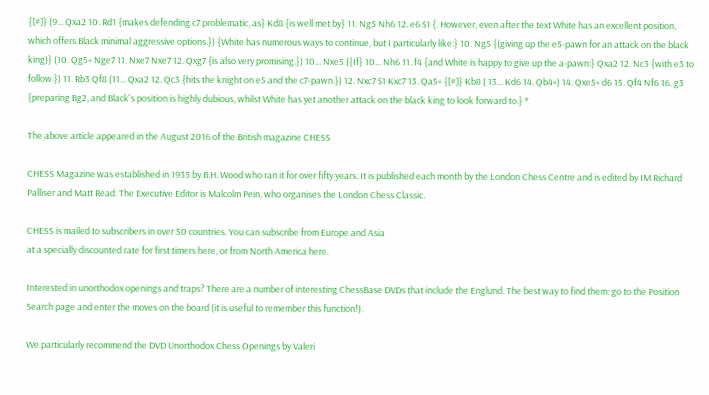{[#]} (9... Qxa2 10. Rd1 {makes defending c7 problematic, as} Kd8 {is well met by} 11. Ng5 Nh6 12. e6 $1 {. However, even after the text White has an excellent position, which offers Black minimal aggressive options.}) {White has numerous ways to continue, but I particularly like:} 10. Ng5 {(giving up the e5-pawn for an attack on the black king)} (10. Qg5+ Nge7 11. Nxe7 Nxe7 12. Qxg7 {is also very promising.}) 10... Nxe5 ({If} 10... Nh6 11. f4 {and White is happy to give up the a-pawn:} Qxa2 12. Nc3 {with e3 to follow.}) 11. Rb3 Qf8 (11... Qxa2 12. Qc3 {hits the knight on e5 and the c7-pawn.}) 12. Nxc7 $1 Kxc7 13. Qa5+ {[#]} Kb8 ( 13... Kd6 14. Qb4+) 14. Qxe5+ d6 15. Qf4 Nf6 16. g3 {preparing Bg2, and Black's position is highly dubious, whilst White has yet another attack on the black king to look forward to.} *

The above article appeared in the August 2016 of the British magazine CHESS

CHESS Magazine was established in 1935 by B.H. Wood who ran it for over fifty years. It is published each month by the London Chess Centre and is edited by IM Richard Palliser and Matt Read. The Executive Editor is Malcolm Pein, who organises the London Chess Classic.

CHESS is mailed to subscribers in over 50 countries. You can subscribe from Europe and Asia
at a specially discounted rate for first timers here, or from North America here.

Interested in unorthodox openings and traps? There are a number of interesting ChessBase DVDs that include the Englund. The best way to find them: go to the Position Search page and enter the moves on the board (it is useful to remember this function!).

We particularly recommend the DVD Unorthodox Chess Openings by Valeri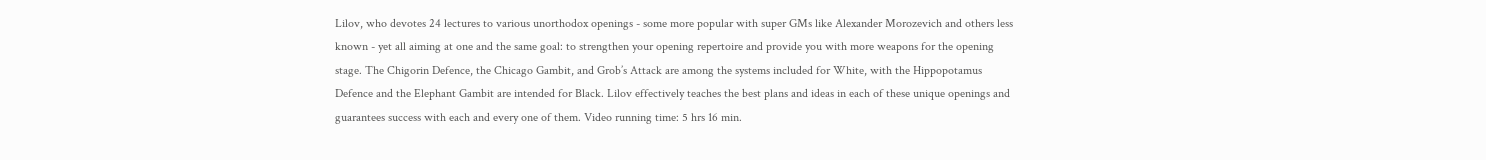Lilov, who devotes 24 lectures to various unorthodox openings - some more popular with super GMs like Alexander Morozevich and others less known - yet all aiming at one and the same goal: to strengthen your opening repertoire and provide you with more weapons for the opening stage. The Chigorin Defence, the Chicago Gambit, and Grob’s Attack are among the systems included for White, with the Hippopotamus Defence and the Elephant Gambit are intended for Black. Lilov effectively teaches the best plans and ideas in each of these unique openings and guarantees success with each and every one of them. Video running time: 5 hrs 16 min.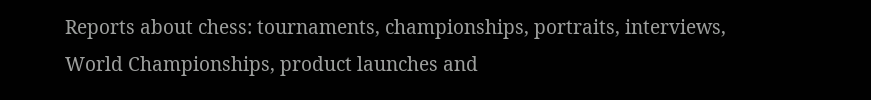Reports about chess: tournaments, championships, portraits, interviews, World Championships, product launches and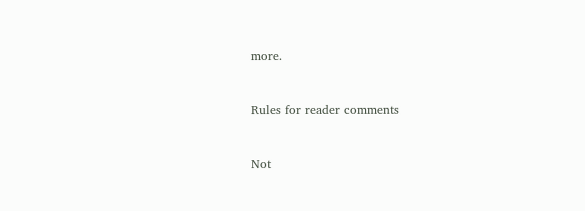more.


Rules for reader comments


Not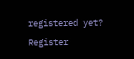registered yet? Register